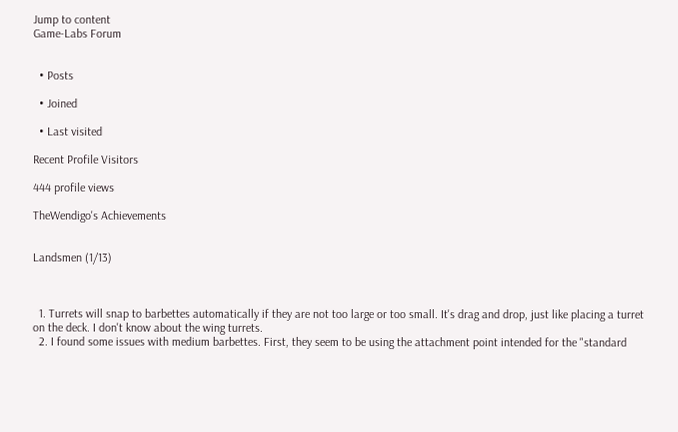Jump to content
Game-Labs Forum


  • Posts

  • Joined

  • Last visited

Recent Profile Visitors

444 profile views

TheWendigo's Achievements


Landsmen (1/13)



  1. Turrets will snap to barbettes automatically if they are not too large or too small. It's drag and drop, just like placing a turret on the deck. I don't know about the wing turrets.
  2. I found some issues with medium barbettes. First, they seem to be using the attachment point intended for the "standard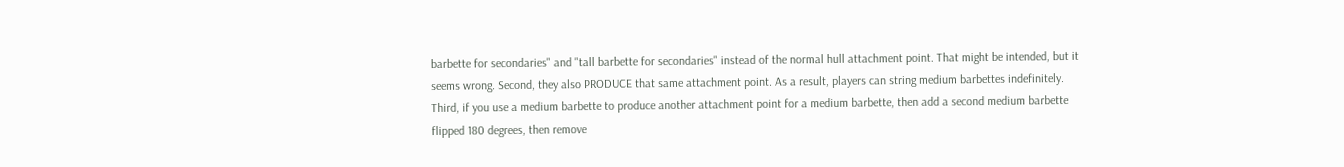barbette for secondaries" and "tall barbette for secondaries" instead of the normal hull attachment point. That might be intended, but it seems wrong. Second, they also PRODUCE that same attachment point. As a result, players can string medium barbettes indefinitely. Third, if you use a medium barbette to produce another attachment point for a medium barbette, then add a second medium barbette flipped 180 degrees, then remove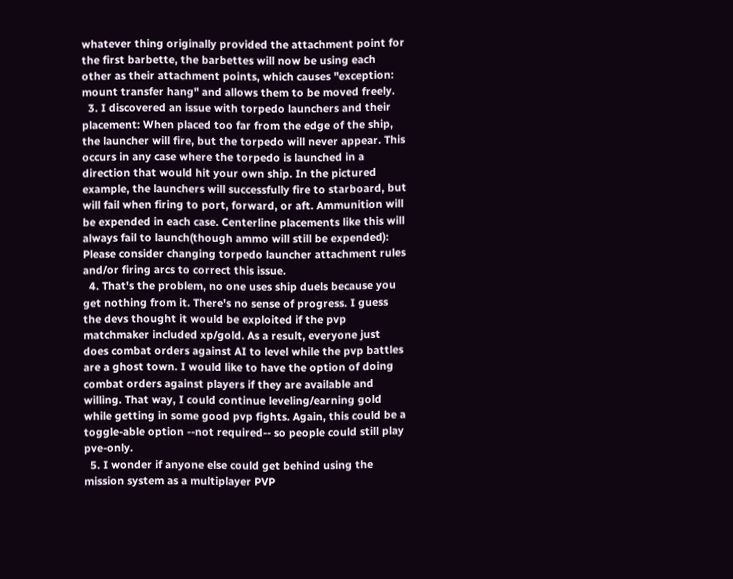whatever thing originally provided the attachment point for the first barbette, the barbettes will now be using each other as their attachment points, which causes "exception: mount transfer hang" and allows them to be moved freely.
  3. I discovered an issue with torpedo launchers and their placement: When placed too far from the edge of the ship, the launcher will fire, but the torpedo will never appear. This occurs in any case where the torpedo is launched in a direction that would hit your own ship. In the pictured example, the launchers will successfully fire to starboard, but will fail when firing to port, forward, or aft. Ammunition will be expended in each case. Centerline placements like this will always fail to launch(though ammo will still be expended): Please consider changing torpedo launcher attachment rules and/or firing arcs to correct this issue.
  4. That's the problem, no one uses ship duels because you get nothing from it. There's no sense of progress. I guess the devs thought it would be exploited if the pvp matchmaker included xp/gold. As a result, everyone just does combat orders against AI to level while the pvp battles are a ghost town. I would like to have the option of doing combat orders against players if they are available and willing. That way, I could continue leveling/earning gold while getting in some good pvp fights. Again, this could be a toggle-able option --not required-- so people could still play pve-only.
  5. I wonder if anyone else could get behind using the mission system as a multiplayer PVP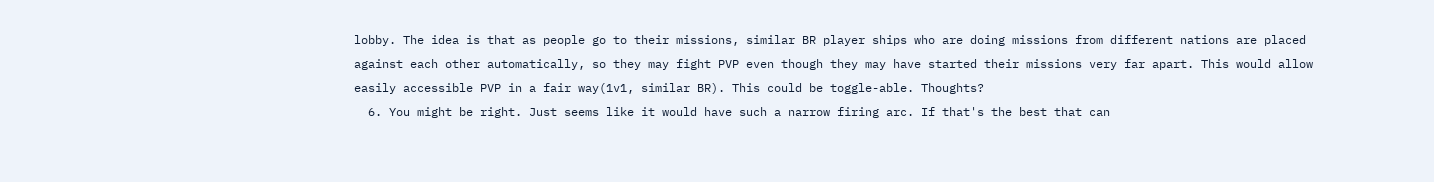lobby. The idea is that as people go to their missions, similar BR player ships who are doing missions from different nations are placed against each other automatically, so they may fight PVP even though they may have started their missions very far apart. This would allow easily accessible PVP in a fair way(1v1, similar BR). This could be toggle-able. Thoughts?
  6. You might be right. Just seems like it would have such a narrow firing arc. If that's the best that can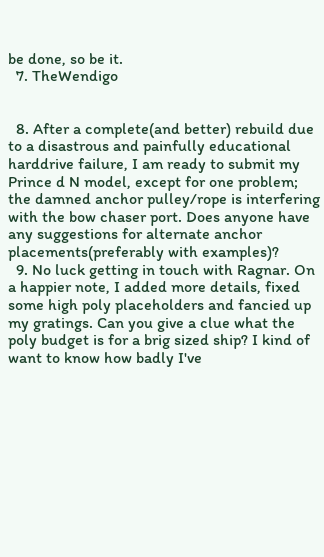be done, so be it.
  7. TheWendigo


  8. After a complete(and better) rebuild due to a disastrous and painfully educational harddrive failure, I am ready to submit my Prince d N model, except for one problem; the damned anchor pulley/rope is interfering with the bow chaser port. Does anyone have any suggestions for alternate anchor placements(preferably with examples)?
  9. No luck getting in touch with Ragnar. On a happier note, I added more details, fixed some high poly placeholders and fancied up my gratings. Can you give a clue what the poly budget is for a brig sized ship? I kind of want to know how badly I've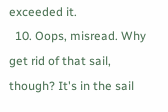exceeded it.
  10. Oops, misread. Why get rid of that sail, though? It's in the sail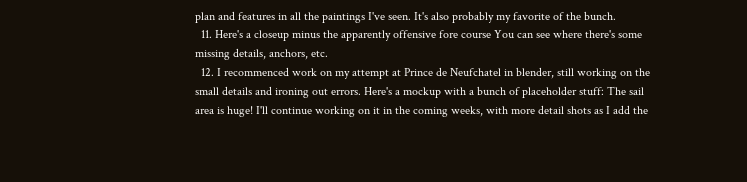plan and features in all the paintings I've seen. It's also probably my favorite of the bunch.
  11. Here's a closeup minus the apparently offensive fore course You can see where there's some missing details, anchors, etc.
  12. I recommenced work on my attempt at Prince de Neufchatel in blender, still working on the small details and ironing out errors. Here's a mockup with a bunch of placeholder stuff: The sail area is huge! I'll continue working on it in the coming weeks, with more detail shots as I add the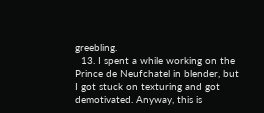greebling.
  13. I spent a while working on the Prince de Neufchatel in blender, but I got stuck on texturing and got demotivated. Anyway, this is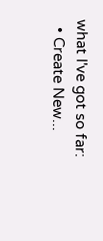what I've got so far:
  • Create New...